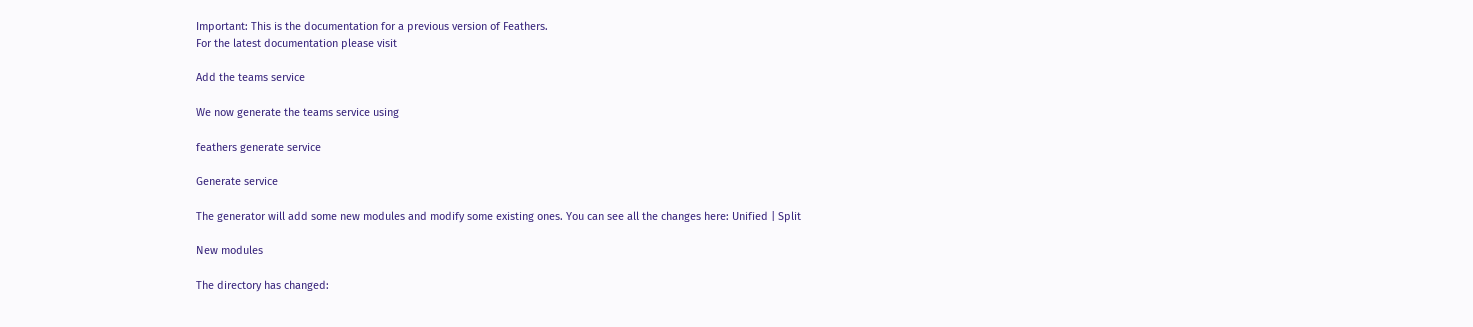Important: This is the documentation for a previous version of Feathers.
For the latest documentation please visit

Add the teams service

We now generate the teams service using

feathers generate service

Generate service

The generator will add some new modules and modify some existing ones. You can see all the changes here: Unified | Split

New modules

The directory has changed: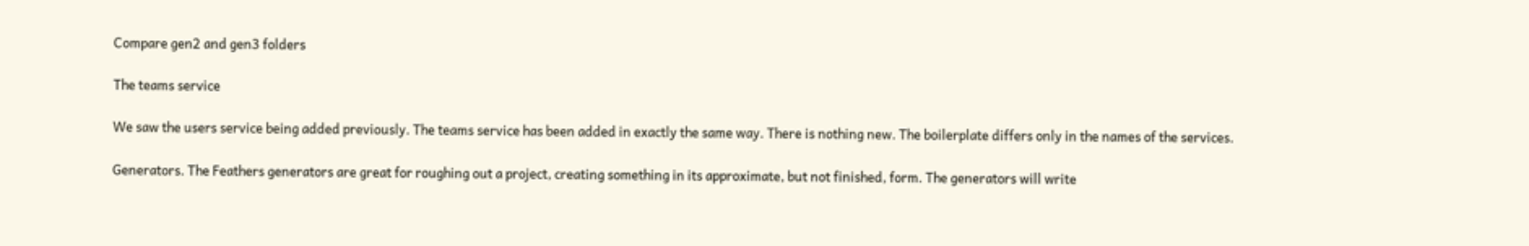Compare gen2 and gen3 folders

The teams service

We saw the users service being added previously. The teams service has been added in exactly the same way. There is nothing new. The boilerplate differs only in the names of the services.

Generators. The Feathers generators are great for roughing out a project, creating something in its approximate, but not finished, form. The generators will write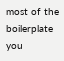most of the boilerplate you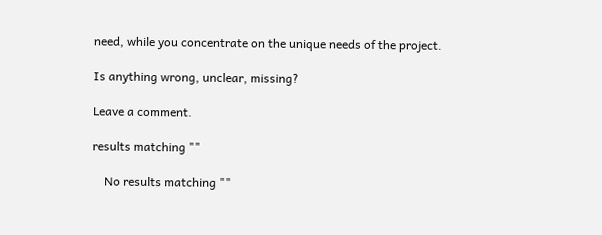need, while you concentrate on the unique needs of the project.

Is anything wrong, unclear, missing?

Leave a comment.

results matching ""

    No results matching ""